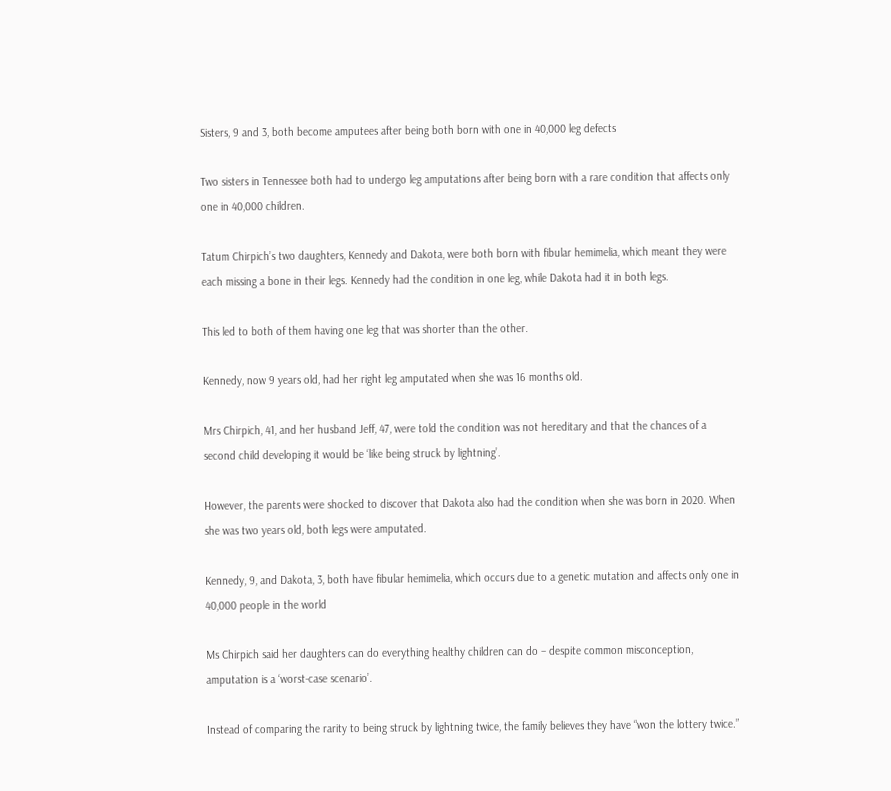Sisters, 9 and 3, both become amputees after being both born with one in 40,000 leg defects

Two sisters in Tennessee both had to undergo leg amputations after being born with a rare condition that affects only one in 40,000 children.

Tatum Chirpich’s two daughters, Kennedy and Dakota, were both born with fibular hemimelia, which meant they were each missing a bone in their legs. Kennedy had the condition in one leg, while Dakota had it in both legs.

This led to both of them having one leg that was shorter than the other.

Kennedy, now 9 years old, had her right leg amputated when she was 16 months old.

Mrs Chirpich, 41, and her husband Jeff, 47, were told the condition was not hereditary and that the chances of a second child developing it would be ‘like being struck by lightning’.

However, the parents were shocked to discover that Dakota also had the condition when she was born in 2020. When she was two years old, both legs were amputated.

Kennedy, 9, and Dakota, 3, both have fibular hemimelia, which occurs due to a genetic mutation and affects only one in 40,000 people in the world

Ms Chirpich said her daughters can do everything healthy children can do – despite common misconception, amputation is a ‘worst-case scenario’.

Instead of comparing the rarity to being struck by lightning twice, the family believes they have “won the lottery twice.”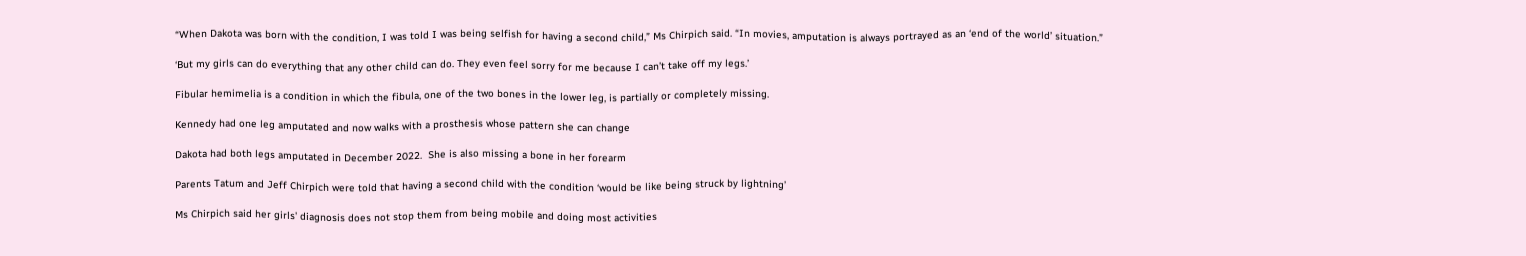“When Dakota was born with the condition, I was told I was being selfish for having a second child,” Ms Chirpich said. “In movies, amputation is always portrayed as an ‘end of the world’ situation.”

‘But my girls can do everything that any other child can do. They even feel sorry for me because I can’t take off my legs.’

Fibular hemimelia is a condition in which the fibula, one of the two bones in the lower leg, is partially or completely missing.

Kennedy had one leg amputated and now walks with a prosthesis whose pattern she can change

Dakota had both legs amputated in December 2022.  She is also missing a bone in her forearm

Parents Tatum and Jeff Chirpich were told that having a second child with the condition ‘would be like being struck by lightning’

Ms Chirpich said her girls' diagnosis does not stop them from being mobile and doing most activities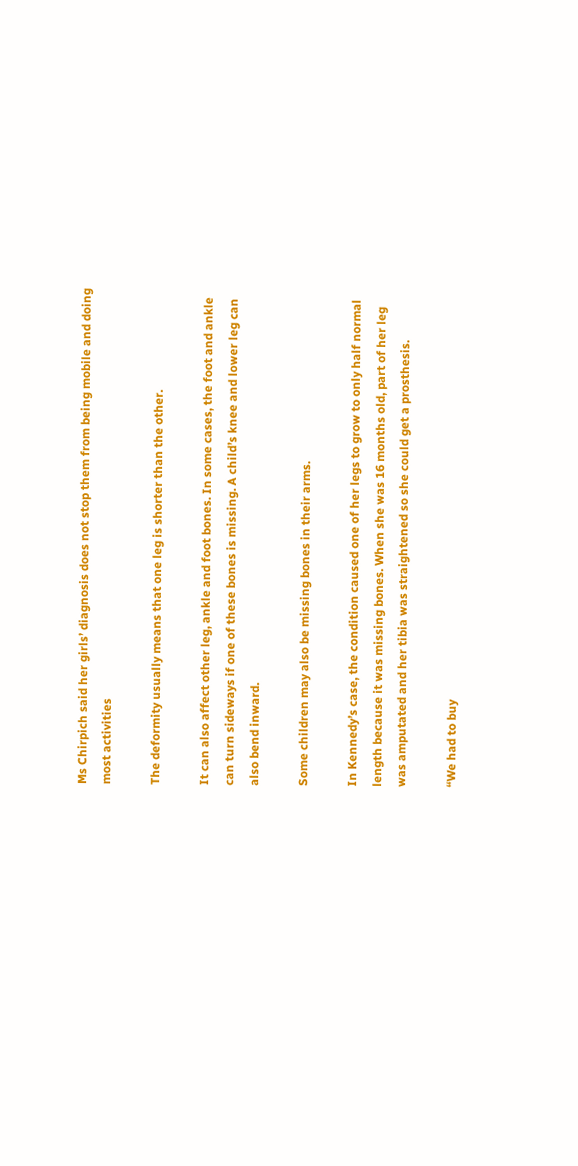Ms Chirpich said her girls’ diagnosis does not stop them from being mobile and doing most activities

The deformity usually means that one leg is shorter than the other.

It can also affect other leg, ankle and foot bones. In some cases, the foot and ankle can turn sideways if one of these bones is missing. A child’s knee and lower leg can also bend inward.

Some children may also be missing bones in their arms.

In Kennedy’s case, the condition caused one of her legs to grow to only half normal length because it was missing bones. When she was 16 months old, part of her leg was amputated and her tibia was straightened so she could get a prosthesis.

“We had to buy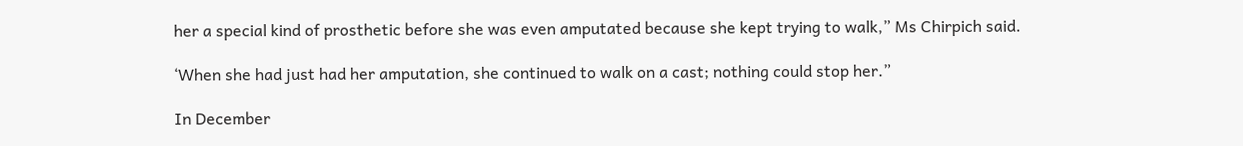her a special kind of prosthetic before she was even amputated because she kept trying to walk,” Ms Chirpich said.

‘When she had just had her amputation, she continued to walk on a cast; nothing could stop her.”

In December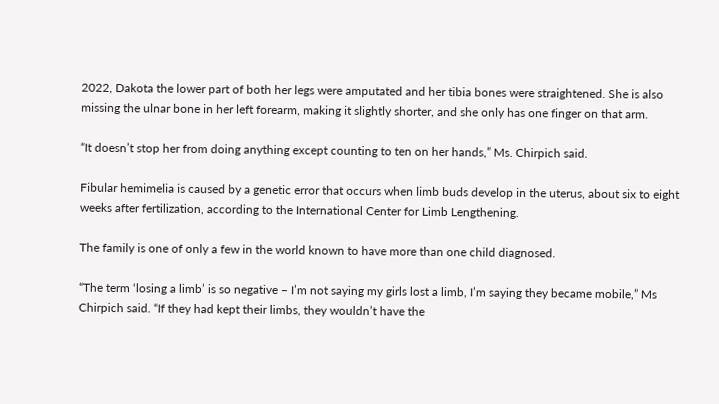2022, Dakota the lower part of both her legs were amputated and her tibia bones were straightened. She is also missing the ulnar bone in her left forearm, making it slightly shorter, and she only has one finger on that arm.

“It doesn’t stop her from doing anything except counting to ten on her hands,” Ms. Chirpich said.

Fibular hemimelia is caused by a genetic error that occurs when limb buds develop in the uterus, about six to eight weeks after fertilization, according to the International Center for Limb Lengthening.

The family is one of only a few in the world known to have more than one child diagnosed.

“The term ‘losing a limb’ is so negative – I’m not saying my girls lost a limb, I’m saying they became mobile,” Ms Chirpich said. “If they had kept their limbs, they wouldn’t have the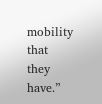mobility that they have.”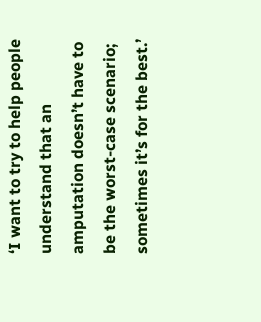‘I want to try to help people understand that an amputation doesn’t have to be the worst-case scenario; sometimes it’s for the best.’